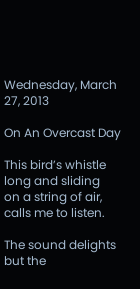Wednesday, March 27, 2013

On An Overcast Day

This bird’s whistle
long and sliding
on a string of air,
calls me to listen.

The sound delights but the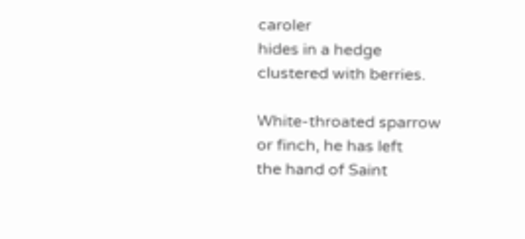caroler
hides in a hedge
clustered with berries.

White-throated sparrow
or finch, he has left
the hand of Saint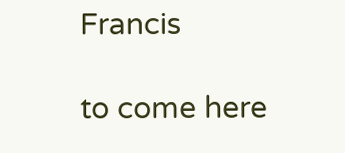Francis

to come here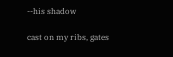--his shadow

cast on my ribs, gates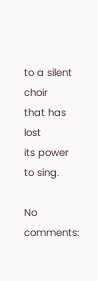to a silent choir
that has lost
its power to sing.

No comments: